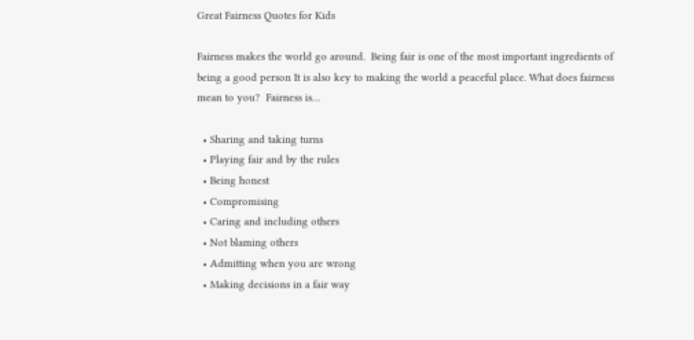Great Fairness Quotes for Kids

Fairness makes the world go around.  Being fair is one of the most important ingredients of being a good person It is also key to making the world a peaceful place. What does fairness mean to you?  Fairness is…

  • Sharing and taking turns
  • Playing fair and by the rules
  • Being honest
  • Compromising
  • Caring and including others
  • Not blaming others
  • Admitting when you are wrong
  • Making decisions in a fair way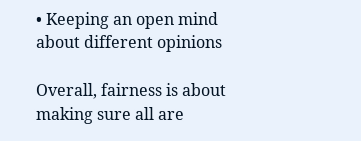• Keeping an open mind about different opinions

Overall, fairness is about making sure all are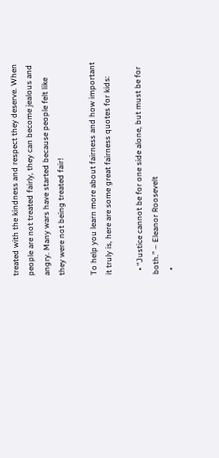treated with the kindness and respect they deserve. When people are not treated fairly, they can become jealous and angry. Many wars have started because people felt like they were not being treated fair!

To help you learn more about fairness and how important it truly is, here are some great fairness quotes for kids:

  • “Justice cannot be for one side alone, but must be for both.” – Eleanor Roosevelt
  •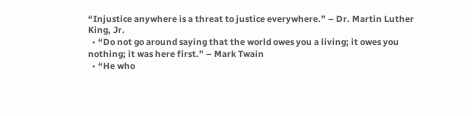“Injustice anywhere is a threat to justice everywhere.” – Dr. Martin Luther King, Jr.
  • “Do not go around saying that the world owes you a living; it owes you nothing; it was here first.” – Mark Twain
  • “He who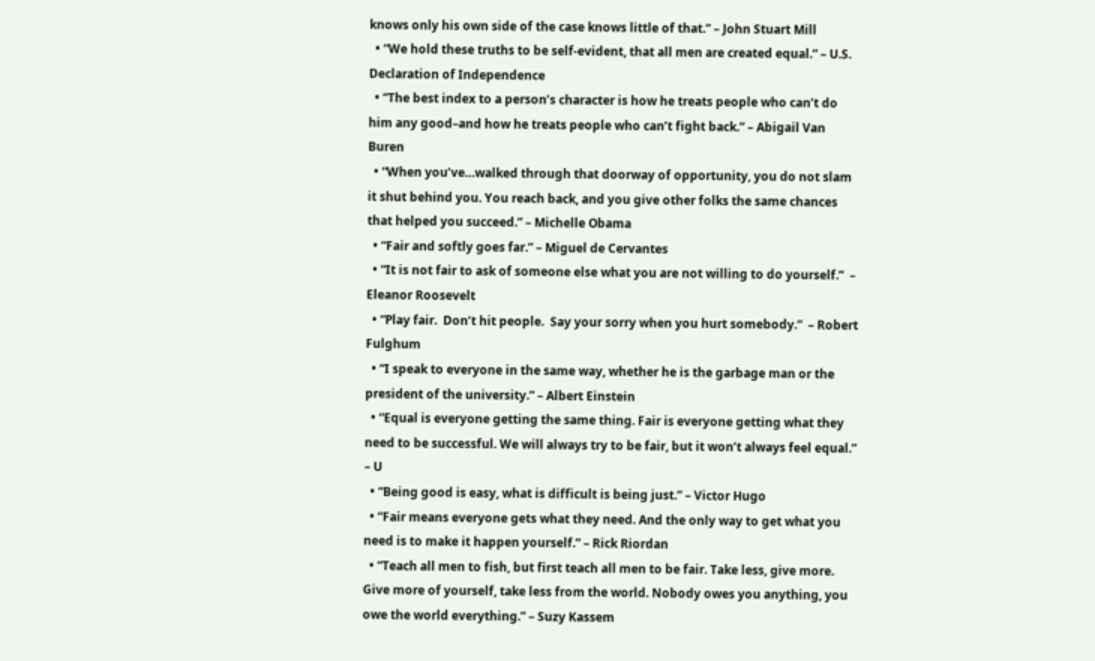knows only his own side of the case knows little of that.” – John Stuart Mill
  • “We hold these truths to be self-evident, that all men are created equal.” – U.S. Declaration of Independence
  • “The best index to a person’s character is how he treats people who can’t do him any good–and how he treats people who can’t fight back.” – Abigail Van Buren
  • “When you’ve…walked through that doorway of opportunity, you do not slam it shut behind you. You reach back, and you give other folks the same chances that helped you succeed.” – Michelle Obama
  • “Fair and softly goes far.” – Miguel de Cervantes
  • “It is not fair to ask of someone else what you are not willing to do yourself.”  – Eleanor Roosevelt
  • “Play fair.  Don’t hit people.  Say your sorry when you hurt somebody.”  – Robert Fulghum
  • “I speak to everyone in the same way, whether he is the garbage man or the president of the university.” – Albert Einstein
  • “Equal is everyone getting the same thing. Fair is everyone getting what they need to be successful. We will always try to be fair, but it won’t always feel equal.” – U
  • “Being good is easy, what is difficult is being just.” – Victor Hugo
  • “Fair means everyone gets what they need. And the only way to get what you need is to make it happen yourself.” – Rick Riordan
  • “Teach all men to fish, but first teach all men to be fair. Take less, give more. Give more of yourself, take less from the world. Nobody owes you anything, you owe the world everything.” – Suzy Kassem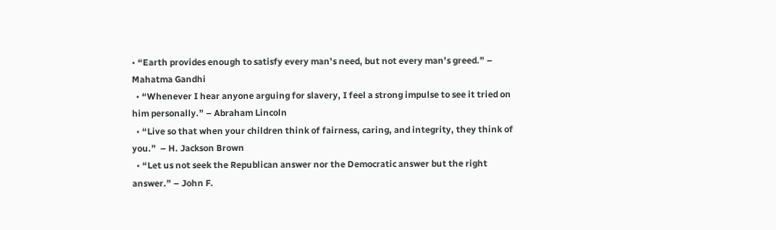• “Earth provides enough to satisfy every man’s need, but not every man’s greed.” – Mahatma Gandhi
  • “Whenever I hear anyone arguing for slavery, I feel a strong impulse to see it tried on him personally.” – Abraham Lincoln
  • “Live so that when your children think of fairness, caring, and integrity, they think of you.”  – H. Jackson Brown
  • “Let us not seek the Republican answer nor the Democratic answer but the right answer.” – John F.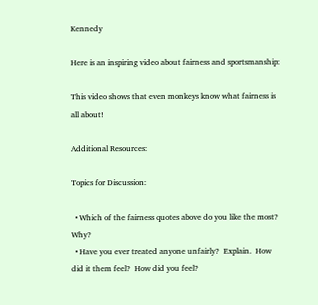Kennedy

Here is an inspiring video about fairness and sportsmanship:

This video shows that even monkeys know what fairness is all about!

Additional Resources:

Topics for Discussion:

  • Which of the fairness quotes above do you like the most?  Why?
  • Have you ever treated anyone unfairly?  Explain.  How did it them feel?  How did you feel?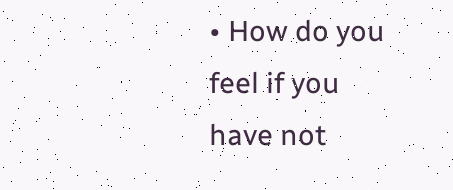• How do you feel if you have not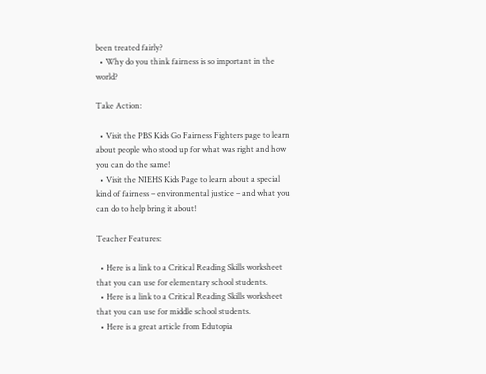been treated fairly?
  • Why do you think fairness is so important in the world?

Take Action:

  • Visit the PBS Kids Go Fairness Fighters page to learn about people who stood up for what was right and how you can do the same!
  • Visit the NIEHS Kids Page to learn about a special kind of fairness – environmental justice – and what you can do to help bring it about!

Teacher Features:

  • Here is a link to a Critical Reading Skills worksheet that you can use for elementary school students.
  • Here is a link to a Critical Reading Skills worksheet that you can use for middle school students.
  • Here is a great article from Edutopia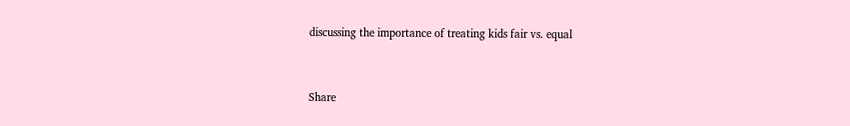discussing the importance of treating kids fair vs. equal


Share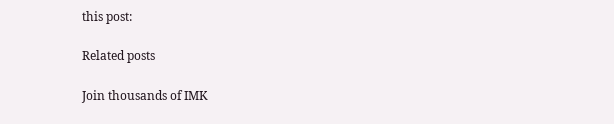this post:

Related posts

Join thousands of IMK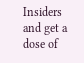Insiders and get a dose of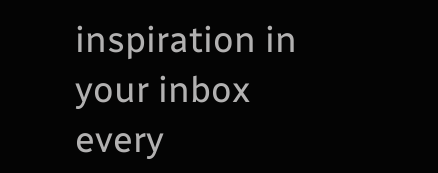inspiration in your inbox every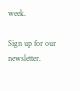week.

Sign up for our newsletter.